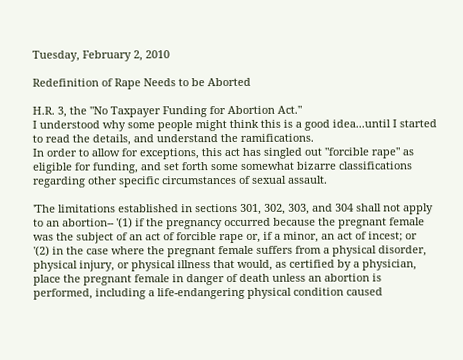Tuesday, February 2, 2010

Redefinition of Rape Needs to be Aborted

H.R. 3, the "No Taxpayer Funding for Abortion Act."
I understood why some people might think this is a good idea...until I started to read the details, and understand the ramifications.
In order to allow for exceptions, this act has singled out "forcible rape" as eligible for funding, and set forth some somewhat bizarre classifications regarding other specific circumstances of sexual assault.

'The limitations established in sections 301, 302, 303, and 304 shall not apply to an abortion-- '(1) if the pregnancy occurred because the pregnant female was the subject of an act of forcible rape or, if a minor, an act of incest; or
'(2) in the case where the pregnant female suffers from a physical disorder, physical injury, or physical illness that would, as certified by a physician, place the pregnant female in danger of death unless an abortion is performed, including a life-endangering physical condition caused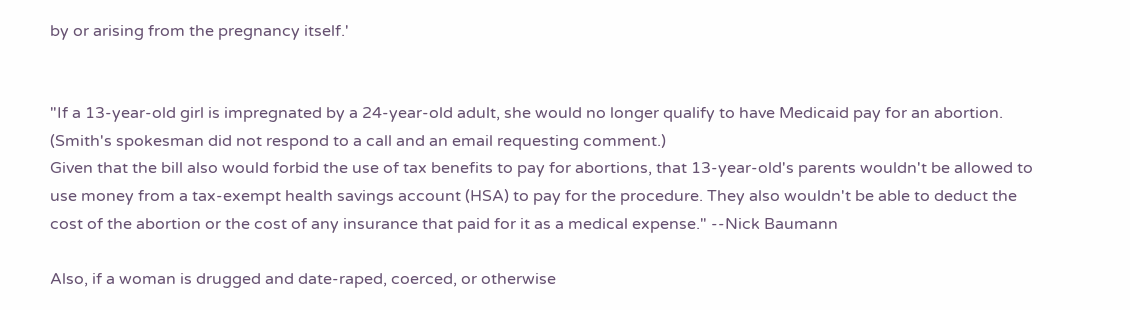by or arising from the pregnancy itself.'


"If a 13-year-old girl is impregnated by a 24-year-old adult, she would no longer qualify to have Medicaid pay for an abortion. (Smith's spokesman did not respond to a call and an email requesting comment.)
Given that the bill also would forbid the use of tax benefits to pay for abortions, that 13-year-old's parents wouldn't be allowed to use money from a tax-exempt health savings account (HSA) to pay for the procedure. They also wouldn't be able to deduct the cost of the abortion or the cost of any insurance that paid for it as a medical expense." --Nick Baumann

Also, if a woman is drugged and date-raped, coerced, or otherwise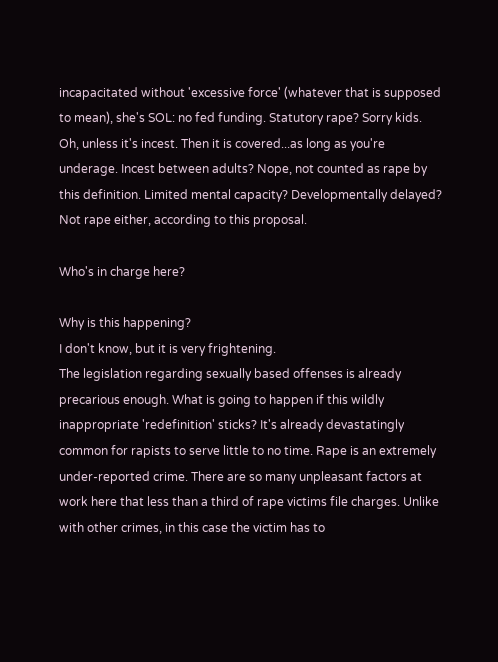incapacitated without 'excessive force' (whatever that is supposed to mean), she's SOL: no fed funding. Statutory rape? Sorry kids. Oh, unless it's incest. Then it is covered...as long as you're underage. Incest between adults? Nope, not counted as rape by this definition. Limited mental capacity? Developmentally delayed? Not rape either, according to this proposal.

Who's in charge here?

Why is this happening?
I don't know, but it is very frightening.
The legislation regarding sexually based offenses is already precarious enough. What is going to happen if this wildly inappropriate 'redefinition' sticks? It's already devastatingly common for rapists to serve little to no time. Rape is an extremely under-reported crime. There are so many unpleasant factors at work here that less than a third of rape victims file charges. Unlike with other crimes, in this case the victim has to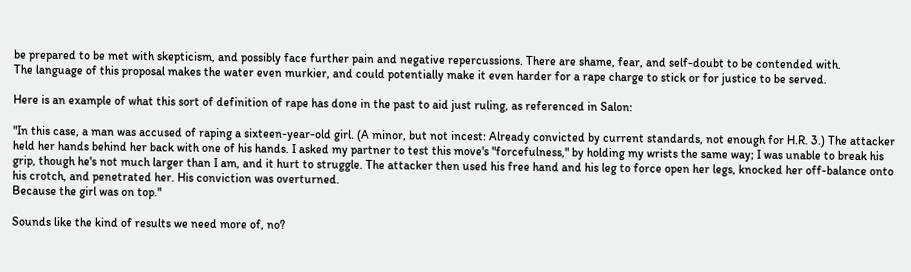be prepared to be met with skepticism, and possibly face further pain and negative repercussions. There are shame, fear, and self-doubt to be contended with.
The language of this proposal makes the water even murkier, and could potentially make it even harder for a rape charge to stick or for justice to be served.

Here is an example of what this sort of definition of rape has done in the past to aid just ruling, as referenced in Salon:

"In this case, a man was accused of raping a sixteen-year-old girl. (A minor, but not incest: Already convicted by current standards, not enough for H.R. 3.) The attacker held her hands behind her back with one of his hands. I asked my partner to test this move's "forcefulness," by holding my wrists the same way; I was unable to break his grip, though he's not much larger than I am, and it hurt to struggle. The attacker then used his free hand and his leg to force open her legs, knocked her off-balance onto his crotch, and penetrated her. His conviction was overturned.
Because the girl was on top."

Sounds like the kind of results we need more of, no?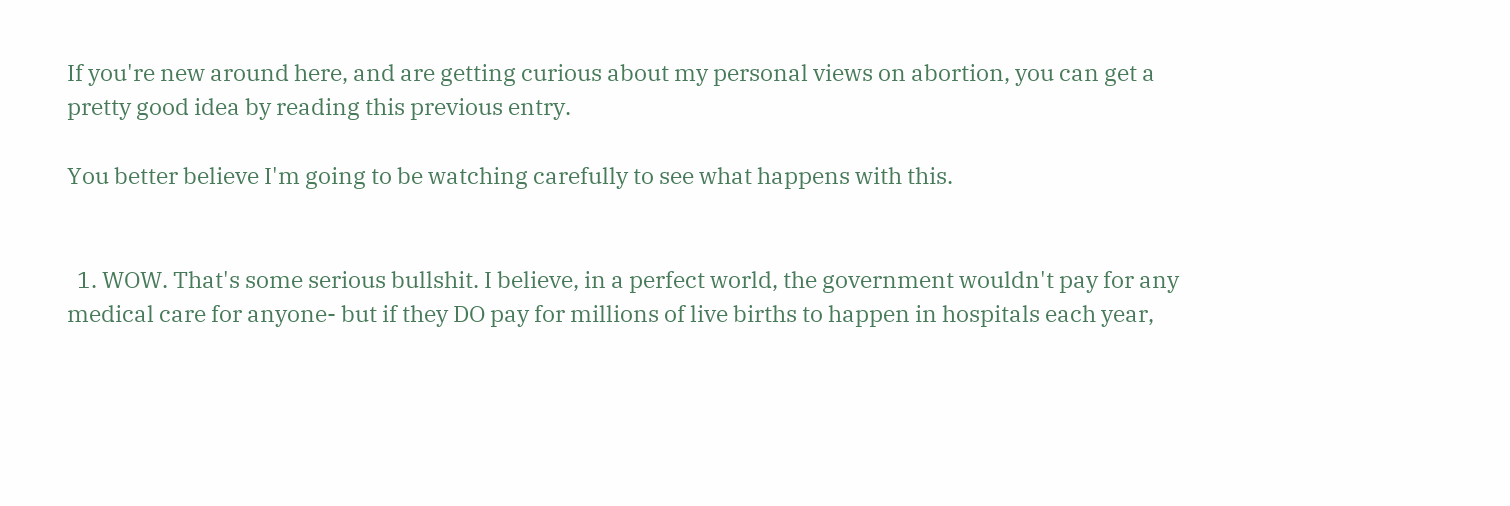If you're new around here, and are getting curious about my personal views on abortion, you can get a pretty good idea by reading this previous entry.

You better believe I'm going to be watching carefully to see what happens with this.


  1. WOW. That's some serious bullshit. I believe, in a perfect world, the government wouldn't pay for any medical care for anyone- but if they DO pay for millions of live births to happen in hospitals each year,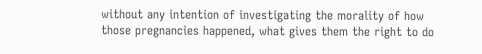without any intention of investigating the morality of how those pregnancies happened, what gives them the right to do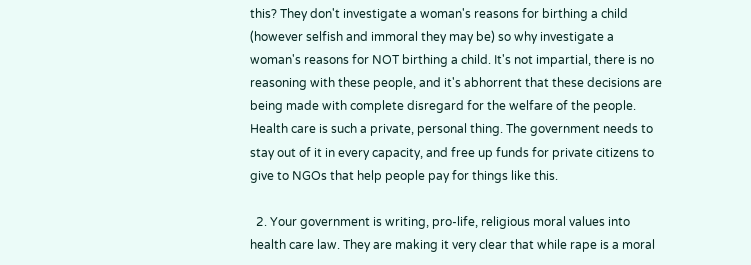this? They don't investigate a woman's reasons for birthing a child (however selfish and immoral they may be) so why investigate a woman's reasons for NOT birthing a child. It's not impartial, there is no reasoning with these people, and it's abhorrent that these decisions are being made with complete disregard for the welfare of the people. Health care is such a private, personal thing. The government needs to stay out of it in every capacity, and free up funds for private citizens to give to NGOs that help people pay for things like this.

  2. Your government is writing, pro-life, religious moral values into health care law. They are making it very clear that while rape is a moral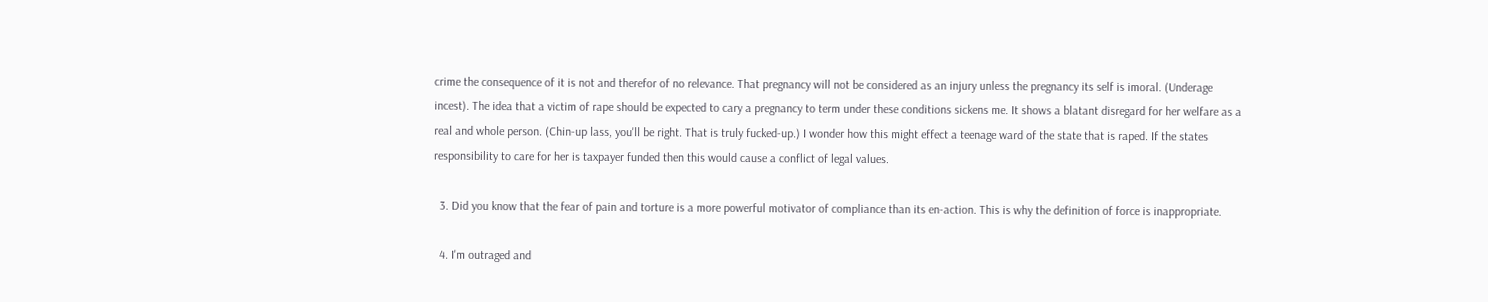crime the consequence of it is not and therefor of no relevance. That pregnancy will not be considered as an injury unless the pregnancy its self is imoral. (Underage incest). The idea that a victim of rape should be expected to cary a pregnancy to term under these conditions sickens me. It shows a blatant disregard for her welfare as a real and whole person. (Chin-up lass, you'll be right. That is truly fucked-up.) I wonder how this might effect a teenage ward of the state that is raped. If the states responsibility to care for her is taxpayer funded then this would cause a conflict of legal values.

  3. Did you know that the fear of pain and torture is a more powerful motivator of compliance than its en-action. This is why the definition of force is inappropriate.

  4. I'm outraged and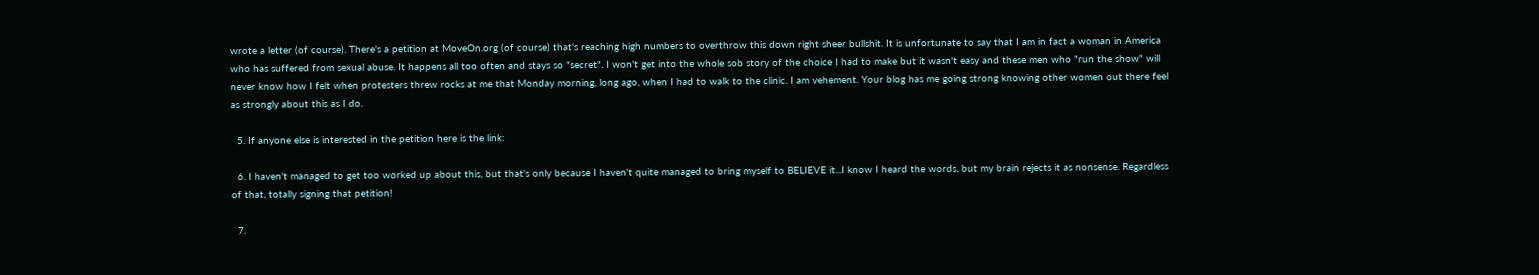wrote a letter (of course). There's a petition at MoveOn.org (of course) that's reaching high numbers to overthrow this down right sheer bullshit. It is unfortunate to say that I am in fact a woman in America who has suffered from sexual abuse. It happens all too often and stays so "secret". I won't get into the whole sob story of the choice I had to make but it wasn't easy and these men who "run the show" will never know how I felt when protesters threw rocks at me that Monday morning, long ago, when I had to walk to the clinic. I am vehement. Your blog has me going strong knowing other women out there feel as strongly about this as I do.

  5. If anyone else is interested in the petition here is the link:

  6. I haven't managed to get too worked up about this, but that's only because I haven't quite managed to bring myself to BELIEVE it...I know I heard the words, but my brain rejects it as nonsense. Regardless of that, totally signing that petition!

  7.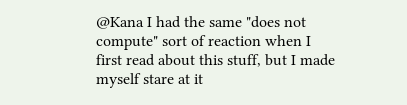@Kana I had the same "does not compute" sort of reaction when I first read about this stuff, but I made myself stare at it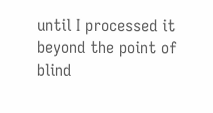until I processed it beyond the point of blind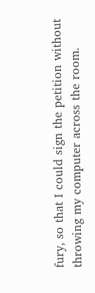fury, so that I could sign the petition without throwing my computer across the room.